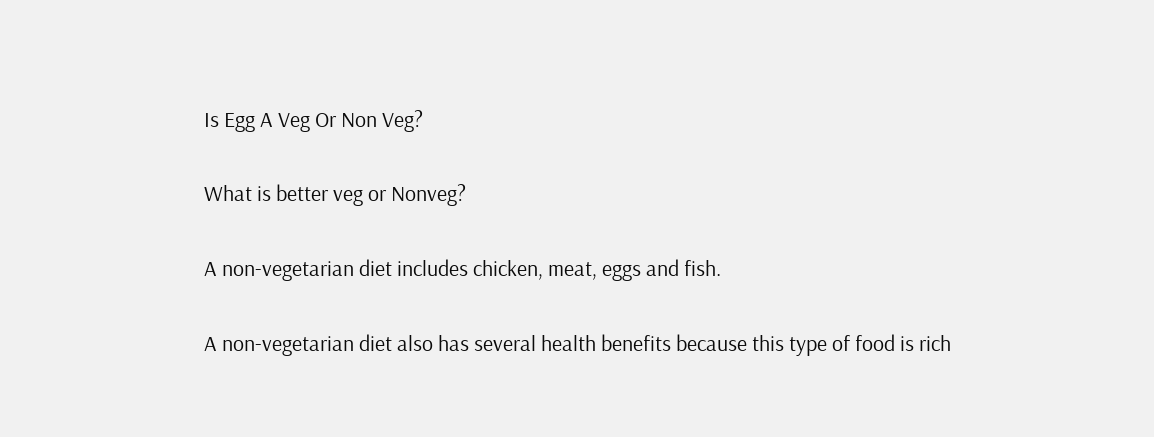Is Egg A Veg Or Non Veg?

What is better veg or Nonveg?

A non-vegetarian diet includes chicken, meat, eggs and fish.

A non-vegetarian diet also has several health benefits because this type of food is rich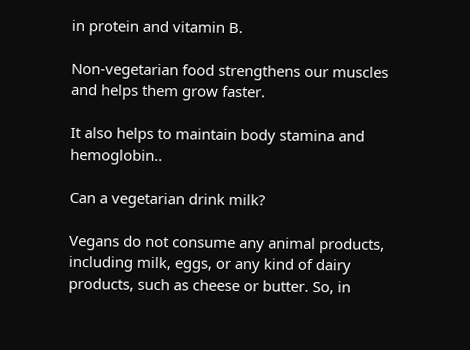in protein and vitamin B.

Non-vegetarian food strengthens our muscles and helps them grow faster.

It also helps to maintain body stamina and hemoglobin..

Can a vegetarian drink milk?

Vegans do not consume any animal products, including milk, eggs, or any kind of dairy products, such as cheese or butter. So, in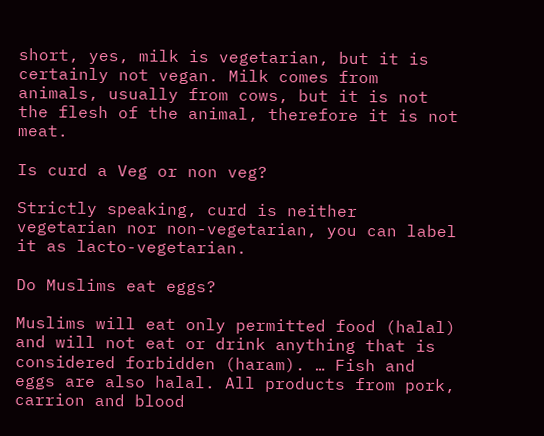short, yes, milk is vegetarian, but it is certainly not vegan. Milk comes from animals, usually from cows, but it is not the flesh of the animal, therefore it is not meat.

Is curd a Veg or non veg?

Strictly speaking, curd is neither vegetarian nor non-vegetarian, you can label it as lacto-vegetarian.

Do Muslims eat eggs?

Muslims will eat only permitted food (halal) and will not eat or drink anything that is considered forbidden (haram). … Fish and eggs are also halal. All products from pork, carrion and blood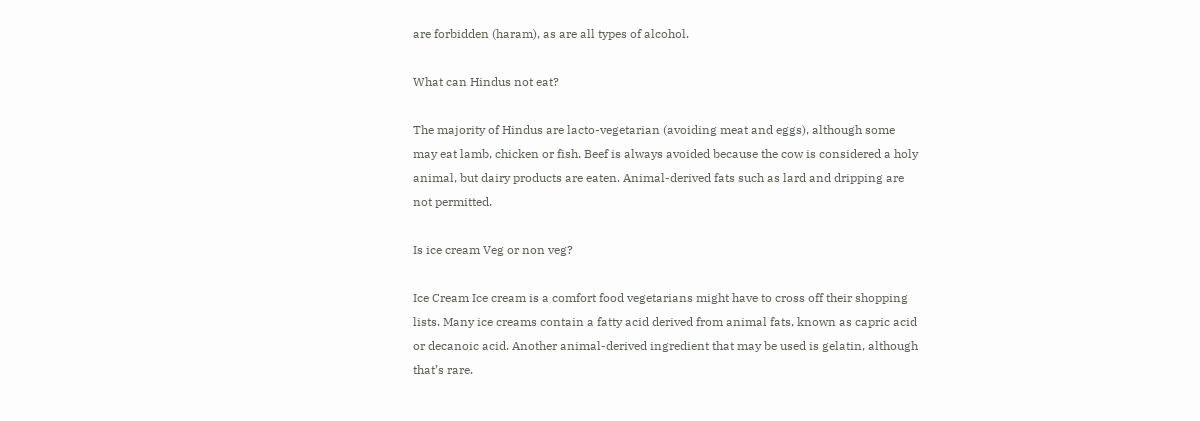are forbidden (haram), as are all types of alcohol.

What can Hindus not eat?

The majority of Hindus are lacto-vegetarian (avoiding meat and eggs), although some may eat lamb, chicken or fish. Beef is always avoided because the cow is considered a holy animal, but dairy products are eaten. Animal-derived fats such as lard and dripping are not permitted.

Is ice cream Veg or non veg?

Ice Cream Ice cream is a comfort food vegetarians might have to cross off their shopping lists. Many ice creams contain a fatty acid derived from animal fats, known as capric acid or decanoic acid. Another animal-derived ingredient that may be used is gelatin, although that’s rare.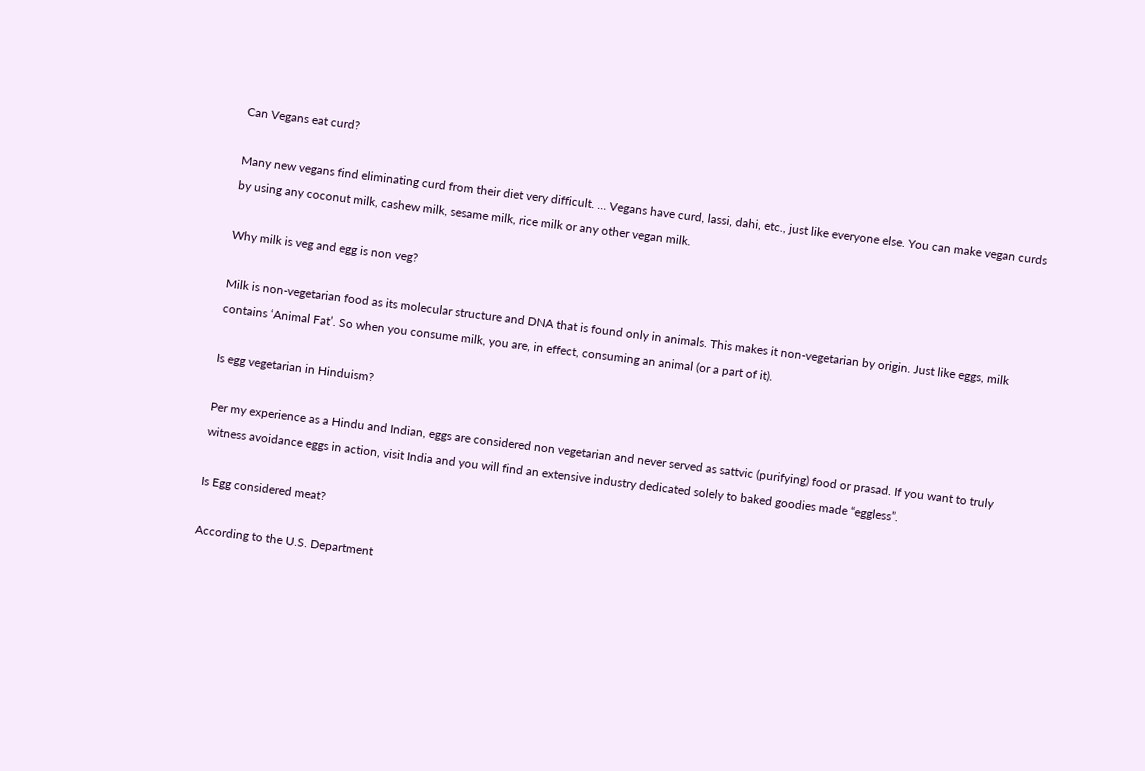Can Vegans eat curd?

Many new vegans find eliminating curd from their diet very difficult. … Vegans have curd, lassi, dahi, etc., just like everyone else. You can make vegan curds by using any coconut milk, cashew milk, sesame milk, rice milk or any other vegan milk.

Why milk is veg and egg is non veg?

Milk is non-vegetarian food as its molecular structure and DNA that is found only in animals. This makes it non-vegetarian by origin. Just like eggs, milk contains ‘Animal Fat’. So when you consume milk, you are, in effect, consuming an animal (or a part of it).

Is egg vegetarian in Hinduism?

Per my experience as a Hindu and Indian, eggs are considered non vegetarian and never served as sattvic (purifying) food or prasad. If you want to truly witness avoidance eggs in action, visit India and you will find an extensive industry dedicated solely to baked goodies made “eggless”.

Is Egg considered meat?

According to the U.S. Department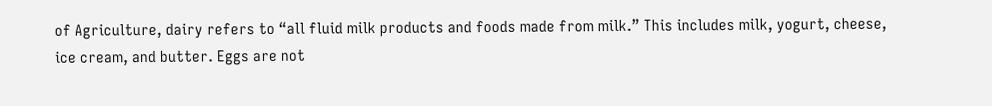of Agriculture, dairy refers to “all fluid milk products and foods made from milk.” This includes milk, yogurt, cheese, ice cream, and butter. Eggs are not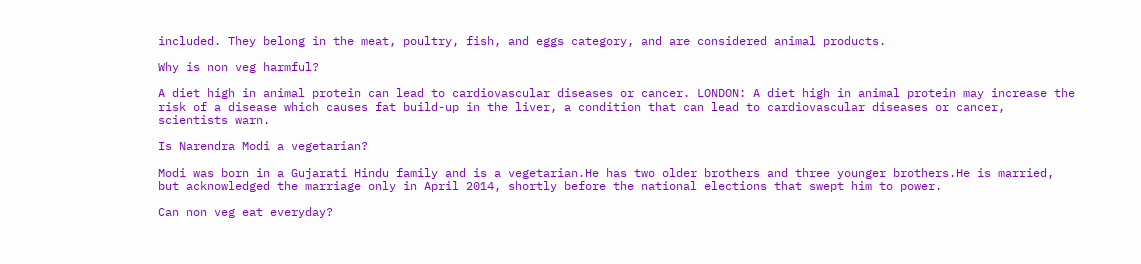included. They belong in the meat, poultry, fish, and eggs category, and are considered animal products.

Why is non veg harmful?

A diet high in animal protein can lead to cardiovascular diseases or cancer. LONDON: A diet high in animal protein may increase the risk of a disease which causes fat build-up in the liver, a condition that can lead to cardiovascular diseases or cancer, scientists warn.

Is Narendra Modi a vegetarian?

Modi was born in a Gujarati Hindu family and is a vegetarian.He has two older brothers and three younger brothers.He is married, but acknowledged the marriage only in April 2014, shortly before the national elections that swept him to power.

Can non veg eat everyday?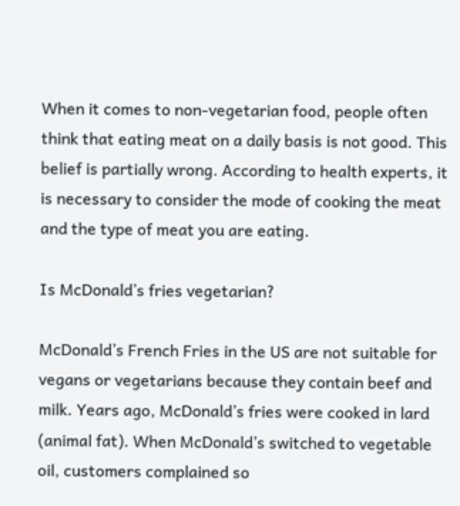When it comes to non-vegetarian food, people often think that eating meat on a daily basis is not good. This belief is partially wrong. According to health experts, it is necessary to consider the mode of cooking the meat and the type of meat you are eating.

Is McDonald’s fries vegetarian?

McDonald’s French Fries in the US are not suitable for vegans or vegetarians because they contain beef and milk. Years ago, McDonald’s fries were cooked in lard (animal fat). When McDonald’s switched to vegetable oil, customers complained so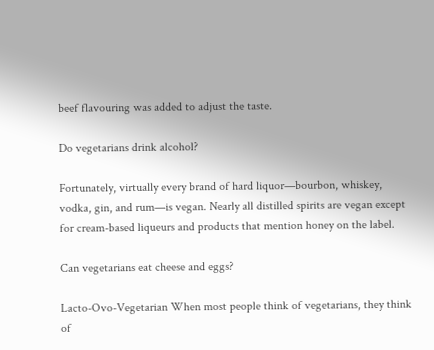beef flavouring was added to adjust the taste.

Do vegetarians drink alcohol?

Fortunately, virtually every brand of hard liquor—bourbon, whiskey, vodka, gin, and rum—is vegan. Nearly all distilled spirits are vegan except for cream-based liqueurs and products that mention honey on the label.

Can vegetarians eat cheese and eggs?

Lacto-Ovo-Vegetarian When most people think of vegetarians, they think of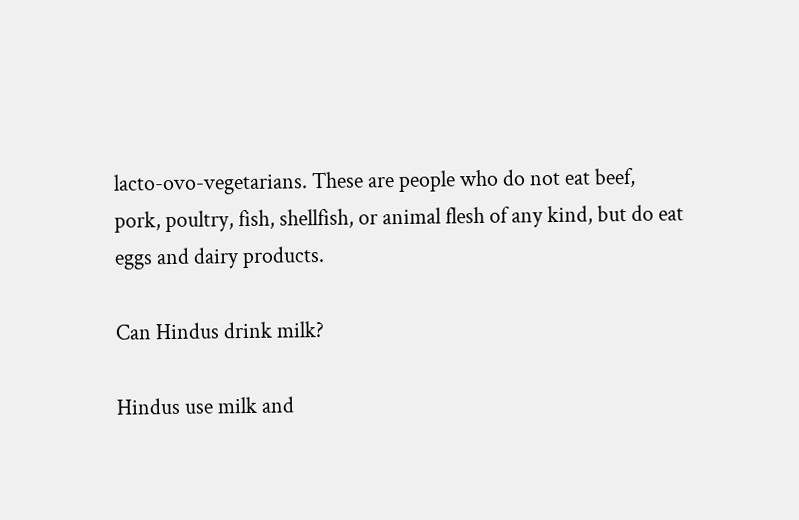lacto-ovo-vegetarians. These are people who do not eat beef, pork, poultry, fish, shellfish, or animal flesh of any kind, but do eat eggs and dairy products.

Can Hindus drink milk?

Hindus use milk and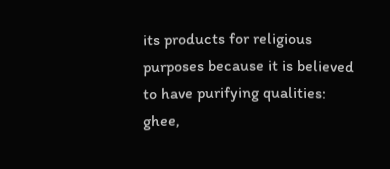its products for religious purposes because it is believed to have purifying qualities: ghee,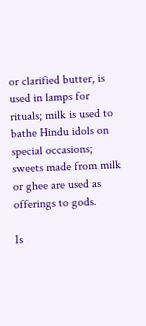or clarified butter, is used in lamps for rituals; milk is used to bathe Hindu idols on special occasions; sweets made from milk or ghee are used as offerings to gods.

Is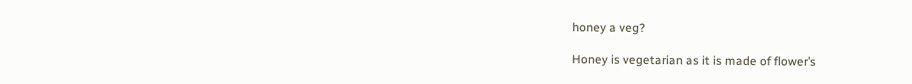honey a veg?

Honey is vegetarian as it is made of flower’s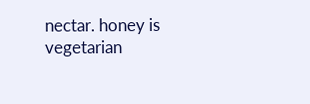nectar. honey is vegetarian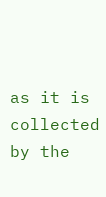as it is collected by the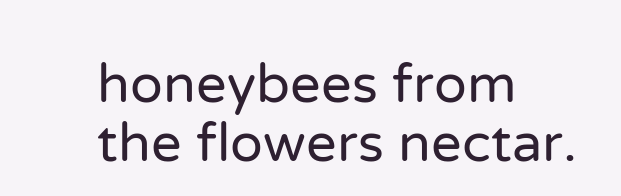honeybees from the flowers nectar.